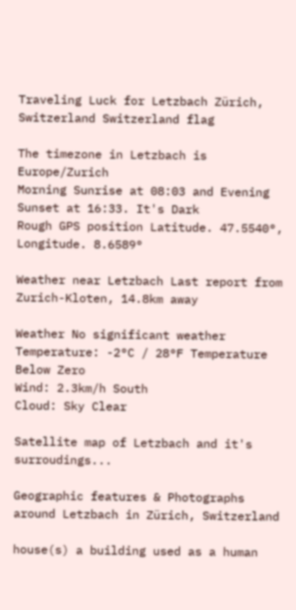Traveling Luck for Letzbach Zürich, Switzerland Switzerland flag

The timezone in Letzbach is Europe/Zurich
Morning Sunrise at 08:03 and Evening Sunset at 16:33. It's Dark
Rough GPS position Latitude. 47.5540°, Longitude. 8.6589°

Weather near Letzbach Last report from Zurich-Kloten, 14.8km away

Weather No significant weather Temperature: -2°C / 28°F Temperature Below Zero
Wind: 2.3km/h South
Cloud: Sky Clear

Satellite map of Letzbach and it's surroudings...

Geographic features & Photographs around Letzbach in Zürich, Switzerland

house(s) a building used as a human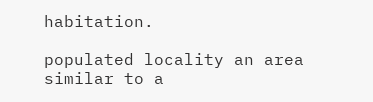habitation.

populated locality an area similar to a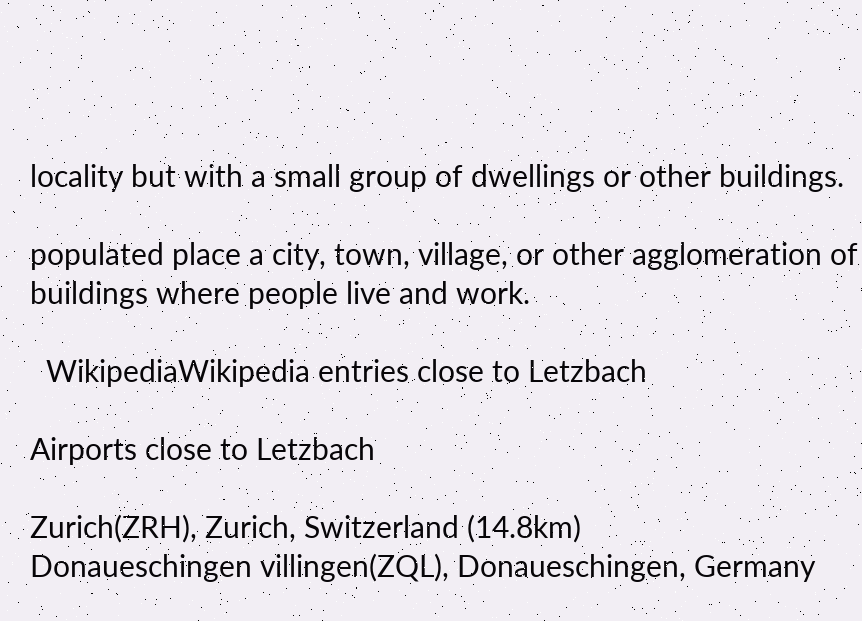locality but with a small group of dwellings or other buildings.

populated place a city, town, village, or other agglomeration of buildings where people live and work.

  WikipediaWikipedia entries close to Letzbach

Airports close to Letzbach

Zurich(ZRH), Zurich, Switzerland (14.8km)
Donaueschingen villingen(ZQL), Donaueschingen, Germany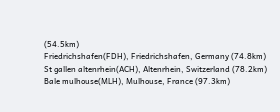(54.5km)
Friedrichshafen(FDH), Friedrichshafen, Germany (74.8km)
St gallen altenrhein(ACH), Altenrhein, Switzerland (78.2km)
Bale mulhouse(MLH), Mulhouse, France (97.3km)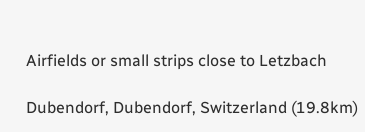Airfields or small strips close to Letzbach

Dubendorf, Dubendorf, Switzerland (19.8km)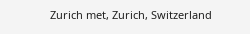Zurich met, Zurich, Switzerland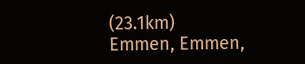(23.1km)
Emmen, Emmen,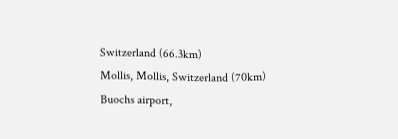Switzerland (66.3km)
Mollis, Mollis, Switzerland (70km)
Buochs airport,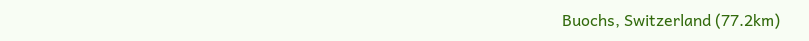Buochs, Switzerland (77.2km)